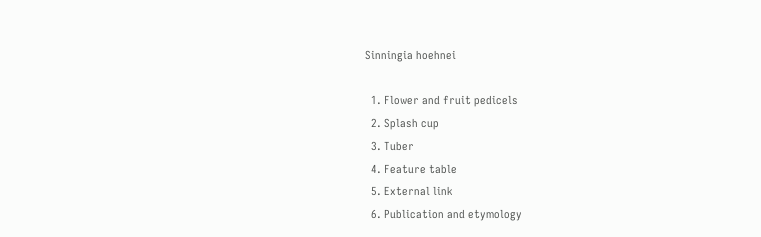Sinningia hoehnei

  1. Flower and fruit pedicels
  2. Splash cup
  3. Tuber
  4. Feature table
  5. External link
  6. Publication and etymology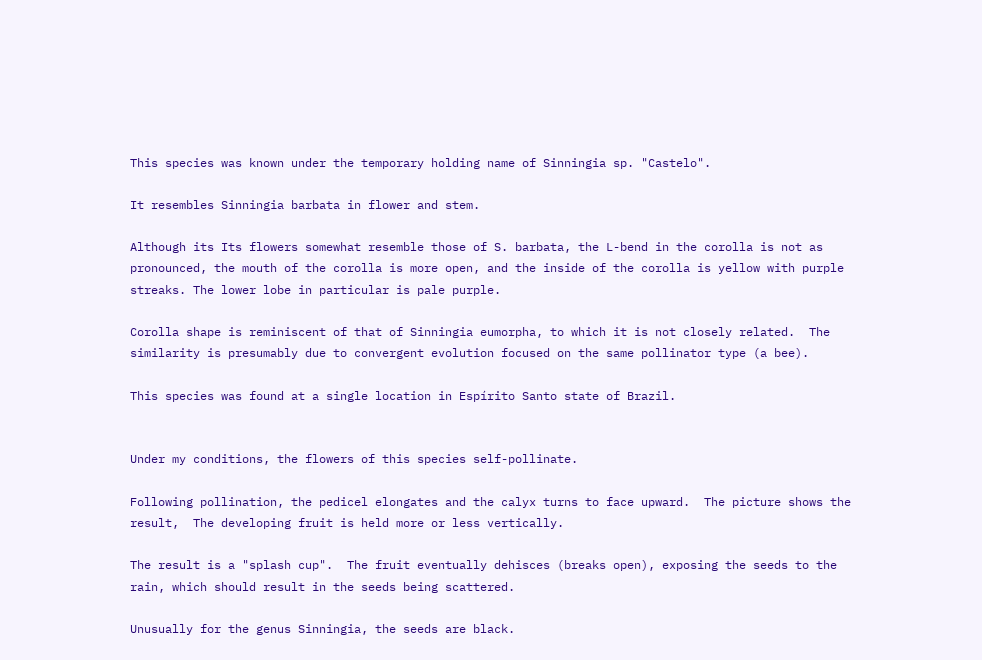This species was known under the temporary holding name of Sinningia sp. "Castelo".

It resembles Sinningia barbata in flower and stem.

Although its Its flowers somewhat resemble those of S. barbata, the L-bend in the corolla is not as pronounced, the mouth of the corolla is more open, and the inside of the corolla is yellow with purple streaks. The lower lobe in particular is pale purple.

Corolla shape is reminiscent of that of Sinningia eumorpha, to which it is not closely related.  The similarity is presumably due to convergent evolution focused on the same pollinator type (a bee).

This species was found at a single location in Espírito Santo state of Brazil.


Under my conditions, the flowers of this species self-pollinate.

Following pollination, the pedicel elongates and the calyx turns to face upward.  The picture shows the result,  The developing fruit is held more or less vertically.

The result is a "splash cup".  The fruit eventually dehisces (breaks open), exposing the seeds to the rain, which should result in the seeds being scattered.

Unusually for the genus Sinningia, the seeds are black.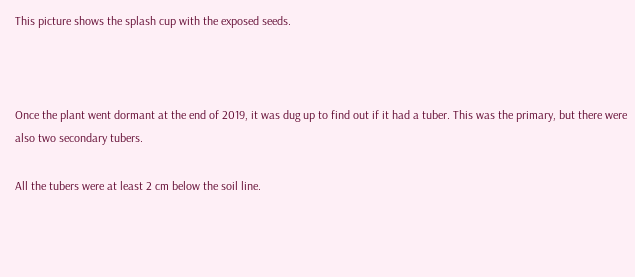This picture shows the splash cup with the exposed seeds.



Once the plant went dormant at the end of 2019, it was dug up to find out if it had a tuber. This was the primary, but there were also two secondary tubers.

All the tubers were at least 2 cm below the soil line.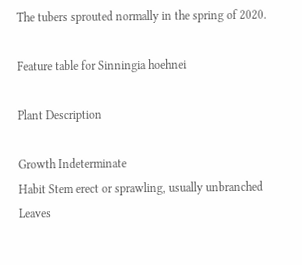The tubers sprouted normally in the spring of 2020.

Feature table for Sinningia hoehnei

Plant Description

Growth Indeterminate
Habit Stem erect or sprawling, usually unbranched
Leaves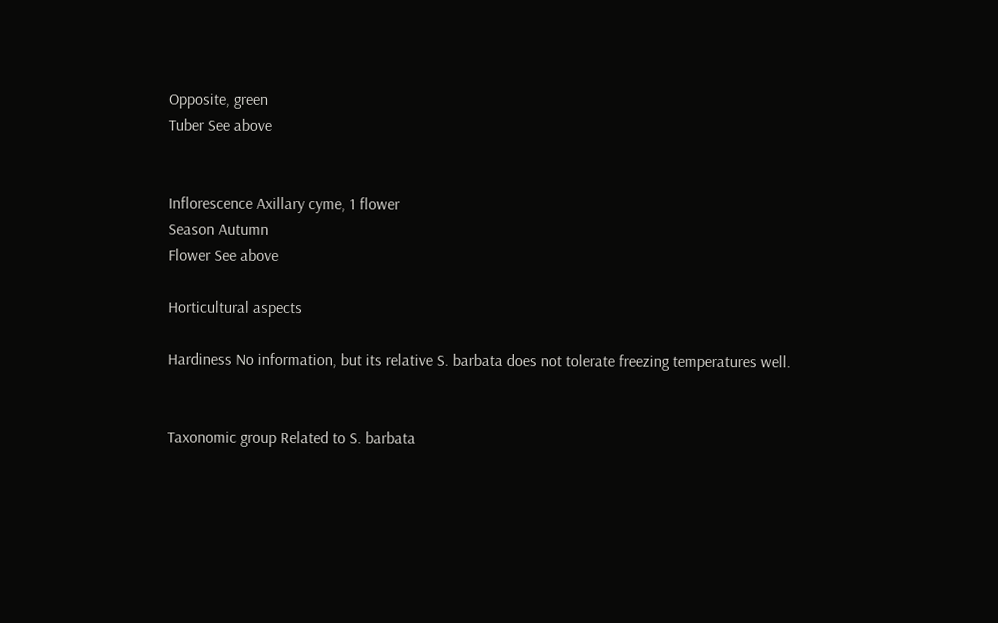Opposite, green
Tuber See above


Inflorescence Axillary cyme, 1 flower
Season Autumn
Flower See above

Horticultural aspects

Hardiness No information, but its relative S. barbata does not tolerate freezing temperatures well.


Taxonomic group Related to S. barbata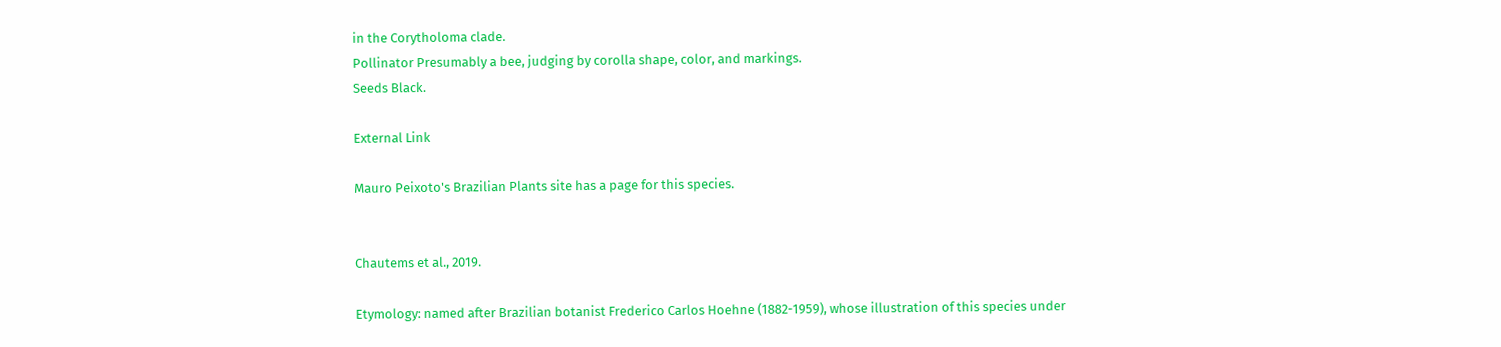in the Corytholoma clade.
Pollinator Presumably a bee, judging by corolla shape, color, and markings.
Seeds Black.

External Link

Mauro Peixoto's Brazilian Plants site has a page for this species.


Chautems et al., 2019.

Etymology: named after Brazilian botanist Frederico Carlos Hoehne (1882-1959), whose illustration of this species under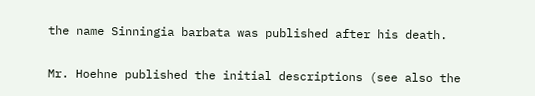the name Sinningia barbata was published after his death.

Mr. Hoehne published the initial descriptions (see also the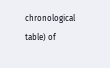chronological table) of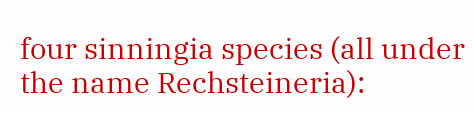four sinningia species (all under the name Rechsteineria):